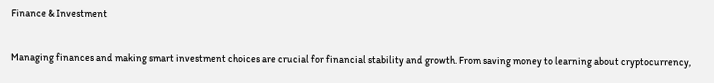Finance & Investment

Managing finances and making smart investment choices are crucial for financial stability and growth. From saving money to learning about cryptocurrency,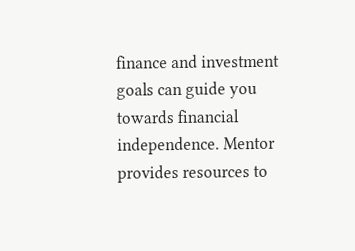finance and investment goals can guide you towards financial independence. Mentor provides resources to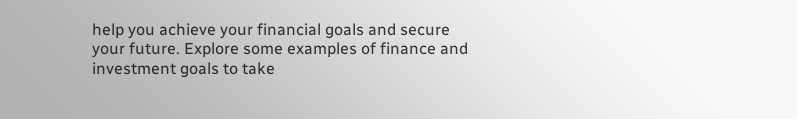help you achieve your financial goals and secure your future. Explore some examples of finance and investment goals to take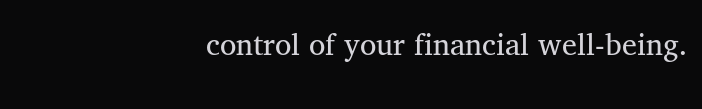control of your financial well-being.